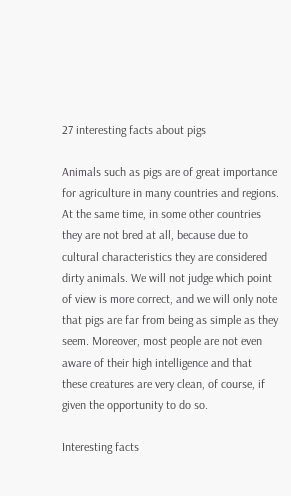27 interesting facts about pigs

Animals such as pigs are of great importance for agriculture in many countries and regions. At the same time, in some other countries they are not bred at all, because due to cultural characteristics they are considered dirty animals. We will not judge which point of view is more correct, and we will only note that pigs are far from being as simple as they seem. Moreover, most people are not even aware of their high intelligence and that these creatures are very clean, of course, if given the opportunity to do so.

Interesting facts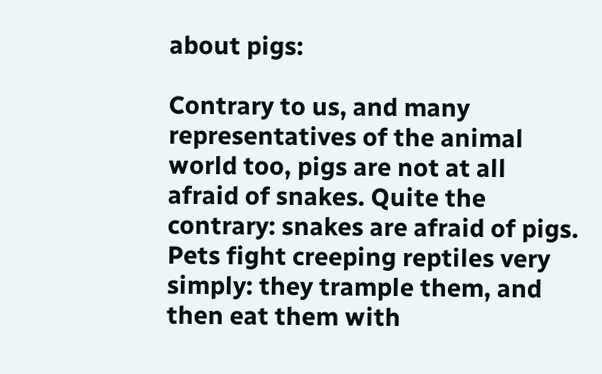about pigs:

Contrary to us, and many representatives of the animal world too, pigs are not at all afraid of snakes. Quite the contrary: snakes are afraid of pigs. Pets fight creeping reptiles very simply: they trample them, and then eat them with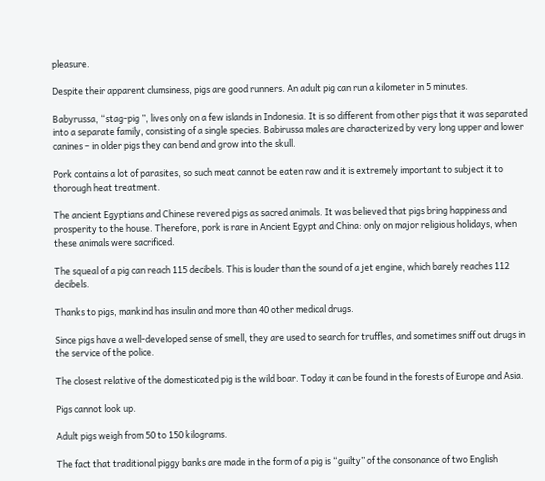pleasure.

Despite their apparent clumsiness, pigs are good runners. An adult pig can run a kilometer in 5 minutes.

Babyrussa, “stag-pig ”, lives only on a few islands in Indonesia. It is so different from other pigs that it was separated into a separate family, consisting of a single species. Babirussa males are characterized by very long upper and lower canines – in older pigs they can bend and grow into the skull.

Pork contains a lot of parasites, so such meat cannot be eaten raw and it is extremely important to subject it to thorough heat treatment.

The ancient Egyptians and Chinese revered pigs as sacred animals. It was believed that pigs bring happiness and prosperity to the house. Therefore, pork is rare in Ancient Egypt and China: only on major religious holidays, when these animals were sacrificed.

The squeal of a pig can reach 115 decibels. This is louder than the sound of a jet engine, which barely reaches 112 decibels.

Thanks to pigs, mankind has insulin and more than 40 other medical drugs.

Since pigs have a well-developed sense of smell, they are used to search for truffles, and sometimes sniff out drugs in the service of the police.

The closest relative of the domesticated pig is the wild boar. Today it can be found in the forests of Europe and Asia.

Pigs cannot look up.

Adult pigs weigh from 50 to 150 kilograms.

The fact that traditional piggy banks are made in the form of a pig is “guilty” of the consonance of two English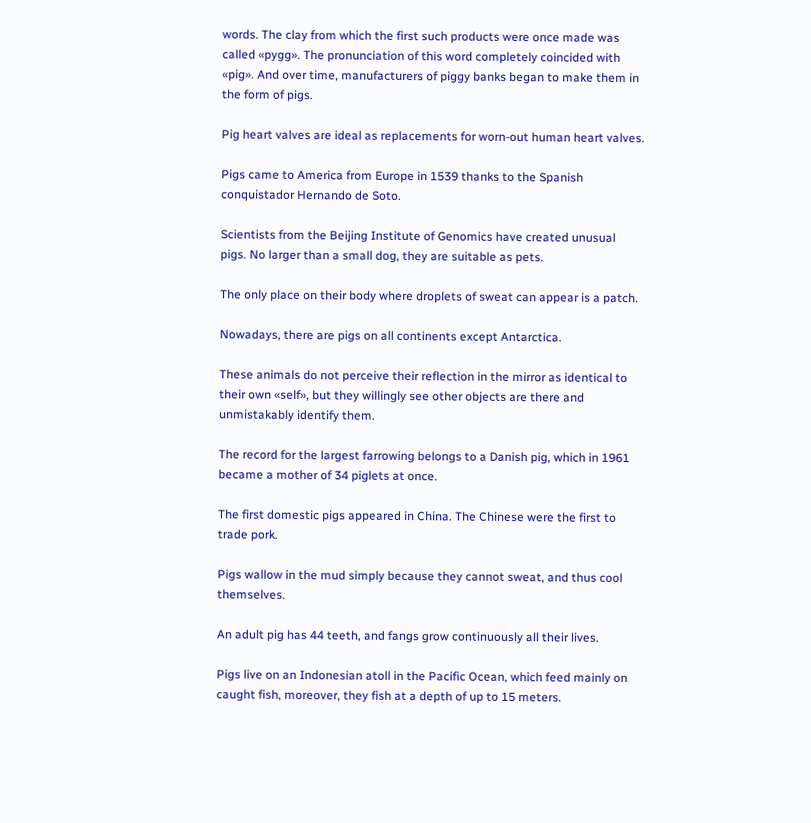words. The clay from which the first such products were once made was called «pygg». The pronunciation of this word completely coincided with «pig». And over time, manufacturers of piggy banks began to make them in the form of pigs.

Pig heart valves are ideal as replacements for worn-out human heart valves.

Pigs came to America from Europe in 1539 thanks to the Spanish conquistador Hernando de Soto.

Scientists from the Beijing Institute of Genomics have created unusual pigs. No larger than a small dog, they are suitable as pets.

The only place on their body where droplets of sweat can appear is a patch.

Nowadays, there are pigs on all continents except Antarctica.

These animals do not perceive their reflection in the mirror as identical to their own «self», but they willingly see other objects are there and unmistakably identify them.

The record for the largest farrowing belongs to a Danish pig, which in 1961 became a mother of 34 piglets at once.

The first domestic pigs appeared in China. The Chinese were the first to trade pork.

Pigs wallow in the mud simply because they cannot sweat, and thus cool themselves.

An adult pig has 44 teeth, and fangs grow continuously all their lives.

Pigs live on an Indonesian atoll in the Pacific Ocean, which feed mainly on caught fish, moreover, they fish at a depth of up to 15 meters.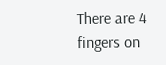There are 4 fingers on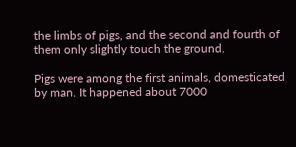the limbs of pigs, and the second and fourth of them only slightly touch the ground.

Pigs were among the first animals, domesticated by man. It happened about 7000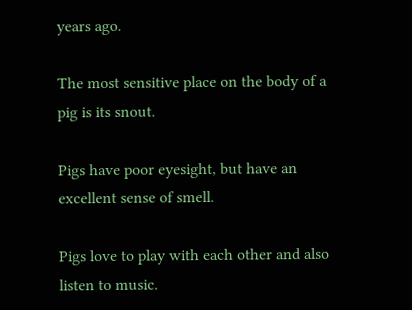years ago.

The most sensitive place on the body of a pig is its snout.

Pigs have poor eyesight, but have an excellent sense of smell.

Pigs love to play with each other and also listen to music.